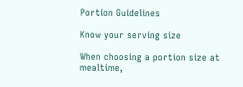Portion Guidelines

Know your serving size

When choosing a portion size at mealtime,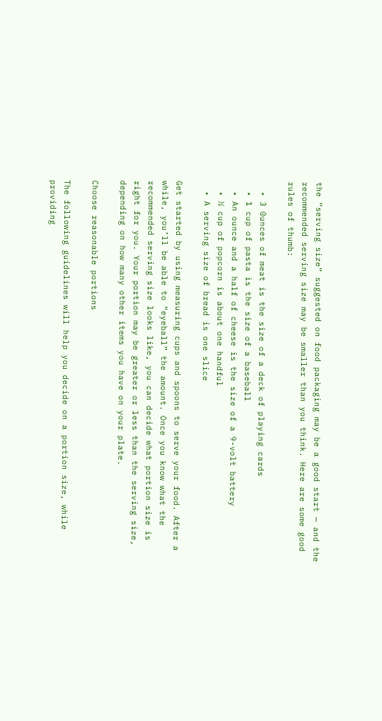the “serving size” suggested on food packaging may be a good start — and the recommended serving size may be smaller than you think. Here are some good rules of thumb:

  • 3 0unces of meat is the size of a deck of playing cards
  • 1 cup of pasta is the size of a baseball
  • An ounce and a half of cheese is the size of a 9-volt battery
  • ½ cup of popcorn is about one handful
  • A serving size of bread is one slice

Get started by using measuring cups and spoons to serve your food. After a while, you’ll be able to “eyeball” the amount. Once you know what the recommended serving size looks like, you can decide what portion size is right for you. Your portion may be greater or less than the serving size, depending on how many other items you have on your plate.

Choose reasonable portions

The following guidelines will help you decide on a portion size, while providing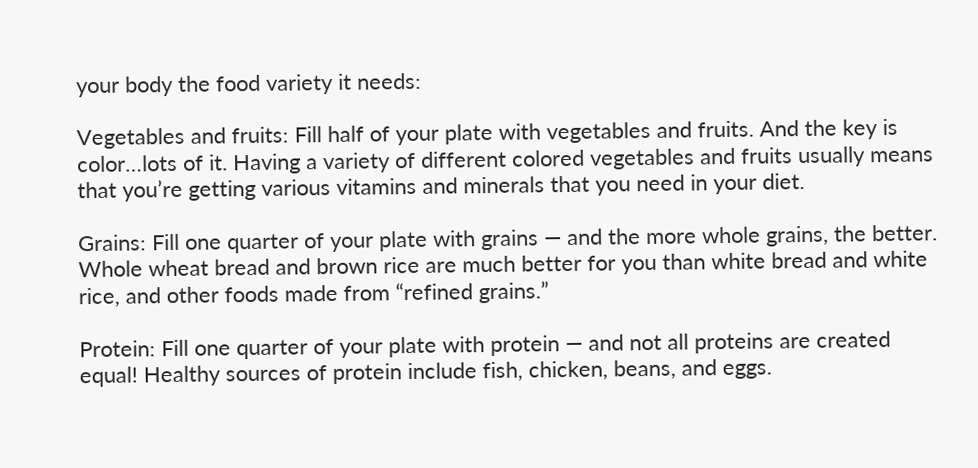your body the food variety it needs:

Vegetables and fruits: Fill half of your plate with vegetables and fruits. And the key is color…lots of it. Having a variety of different colored vegetables and fruits usually means that you’re getting various vitamins and minerals that you need in your diet.

Grains: Fill one quarter of your plate with grains — and the more whole grains, the better. Whole wheat bread and brown rice are much better for you than white bread and white rice, and other foods made from “refined grains.”

Protein: Fill one quarter of your plate with protein — and not all proteins are created equal! Healthy sources of protein include fish, chicken, beans, and eggs.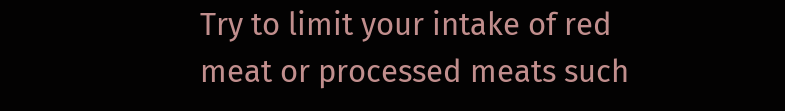Try to limit your intake of red meat or processed meats such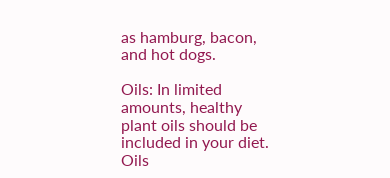as hamburg, bacon, and hot dogs.

Oils: In limited amounts, healthy plant oils should be included in your diet. Oils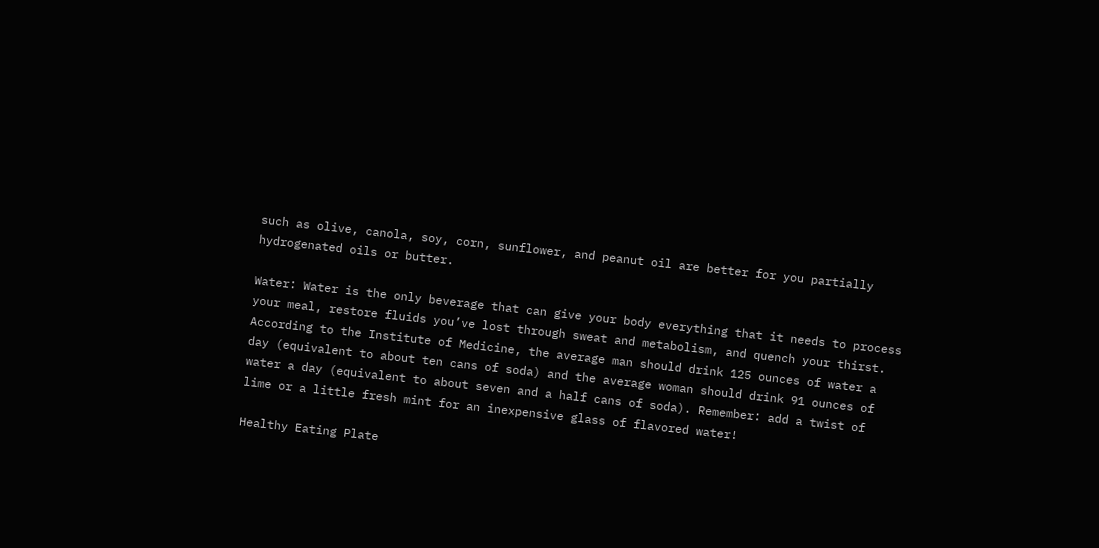such as olive, canola, soy, corn, sunflower, and peanut oil are better for you partially hydrogenated oils or butter.

Water: Water is the only beverage that can give your body everything that it needs to process your meal, restore fluids you’ve lost through sweat and metabolism, and quench your thirst. According to the Institute of Medicine, the average man should drink 125 ounces of water a day (equivalent to about ten cans of soda) and the average woman should drink 91 ounces of water a day (equivalent to about seven and a half cans of soda). Remember: add a twist of lime or a little fresh mint for an inexpensive glass of flavored water!

Healthy Eating Plate